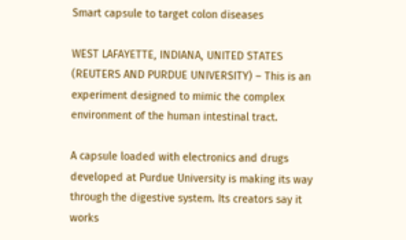Smart capsule to target colon diseases

WEST LAFAYETTE, INDIANA, UNITED STATES (REUTERS AND PURDUE UNIVERSITY) – This is an experiment designed to mimic the complex environment of the human intestinal tract.

A capsule loaded with electronics and drugs developed at Purdue University is making its way through the digestive system. Its creators say it works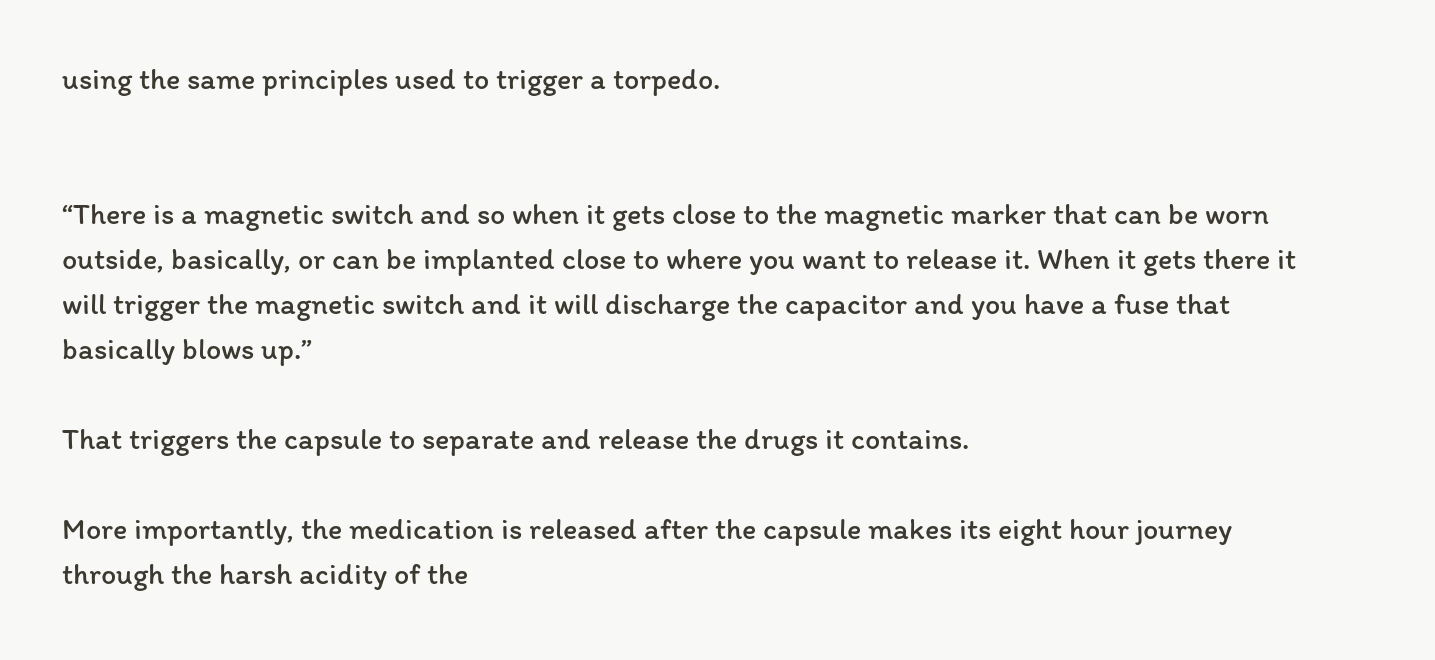using the same principles used to trigger a torpedo.


“There is a magnetic switch and so when it gets close to the magnetic marker that can be worn outside, basically, or can be implanted close to where you want to release it. When it gets there it will trigger the magnetic switch and it will discharge the capacitor and you have a fuse that basically blows up.”

That triggers the capsule to separate and release the drugs it contains.

More importantly, the medication is released after the capsule makes its eight hour journey through the harsh acidity of the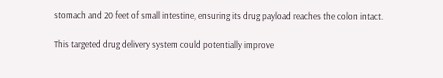stomach and 20 feet of small intestine, ensuring its drug payload reaches the colon intact.

This targeted drug delivery system could potentially improve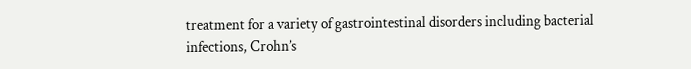treatment for a variety of gastrointestinal disorders including bacterial infections, Crohn’s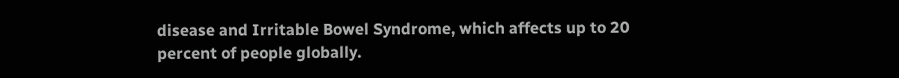disease and Irritable Bowel Syndrome, which affects up to 20 percent of people globally.